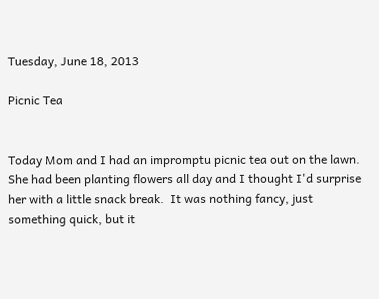Tuesday, June 18, 2013

Picnic Tea


Today Mom and I had an impromptu picnic tea out on the lawn.  She had been planting flowers all day and I thought I'd surprise her with a little snack break.  It was nothing fancy, just something quick, but it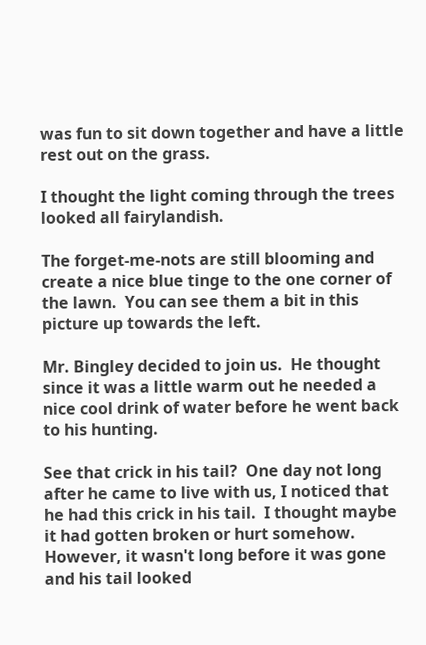was fun to sit down together and have a little rest out on the grass.

I thought the light coming through the trees looked all fairylandish.

The forget-me-nots are still blooming and create a nice blue tinge to the one corner of the lawn.  You can see them a bit in this picture up towards the left.

Mr. Bingley decided to join us.  He thought since it was a little warm out he needed a nice cool drink of water before he went back to his hunting.

See that crick in his tail?  One day not long after he came to live with us, I noticed that he had this crick in his tail.  I thought maybe it had gotten broken or hurt somehow.  However, it wasn't long before it was gone and his tail looked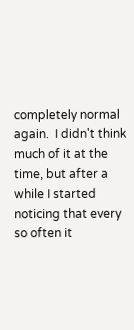completely normal again.  I didn't think much of it at the time, but after a while I started noticing that every so often it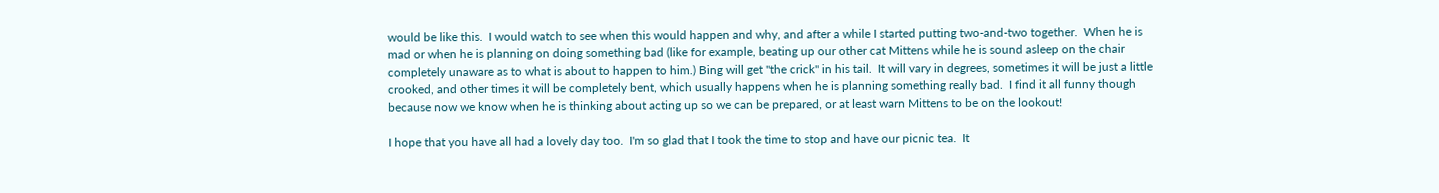would be like this.  I would watch to see when this would happen and why, and after a while I started putting two-and-two together.  When he is mad or when he is planning on doing something bad (like for example, beating up our other cat Mittens while he is sound asleep on the chair completely unaware as to what is about to happen to him.) Bing will get "the crick" in his tail.  It will vary in degrees, sometimes it will be just a little crooked, and other times it will be completely bent, which usually happens when he is planning something really bad.  I find it all funny though because now we know when he is thinking about acting up so we can be prepared, or at least warn Mittens to be on the lookout!

I hope that you have all had a lovely day too.  I'm so glad that I took the time to stop and have our picnic tea.  It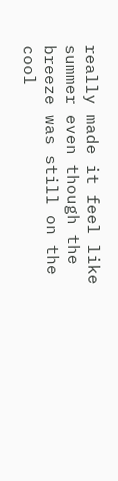really made it feel like summer even though the breeze was still on the cool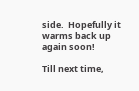side.  Hopefully it warms back up again soon!

Till next time,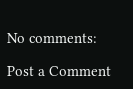No comments:

Post a Comment